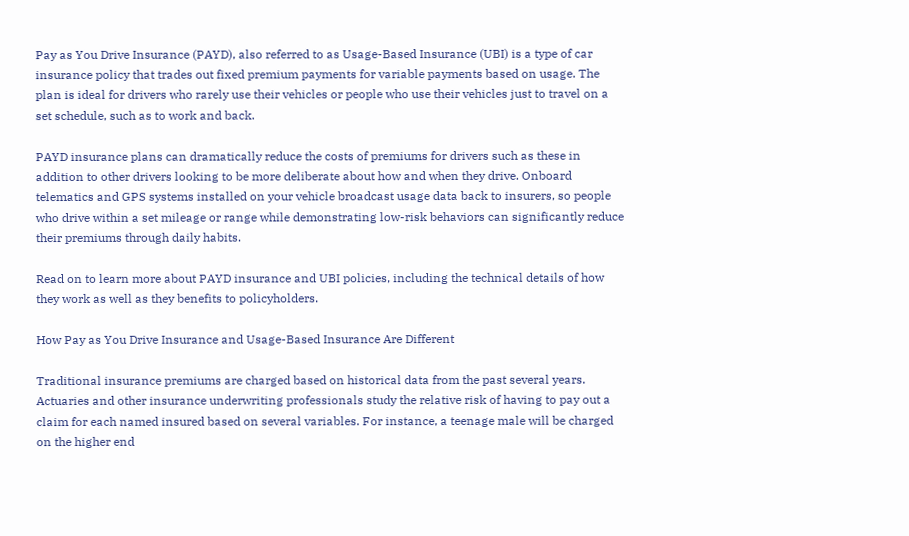Pay as You Drive Insurance (PAYD), also referred to as Usage-Based Insurance (UBI) is a type of car insurance policy that trades out fixed premium payments for variable payments based on usage. The plan is ideal for drivers who rarely use their vehicles or people who use their vehicles just to travel on a set schedule, such as to work and back.

PAYD insurance plans can dramatically reduce the costs of premiums for drivers such as these in addition to other drivers looking to be more deliberate about how and when they drive. Onboard telematics and GPS systems installed on your vehicle broadcast usage data back to insurers, so people who drive within a set mileage or range while demonstrating low-risk behaviors can significantly reduce their premiums through daily habits.

Read on to learn more about PAYD insurance and UBI policies, including the technical details of how they work as well as they benefits to policyholders.

How Pay as You Drive Insurance and Usage-Based Insurance Are Different

Traditional insurance premiums are charged based on historical data from the past several years. Actuaries and other insurance underwriting professionals study the relative risk of having to pay out a claim for each named insured based on several variables. For instance, a teenage male will be charged on the higher end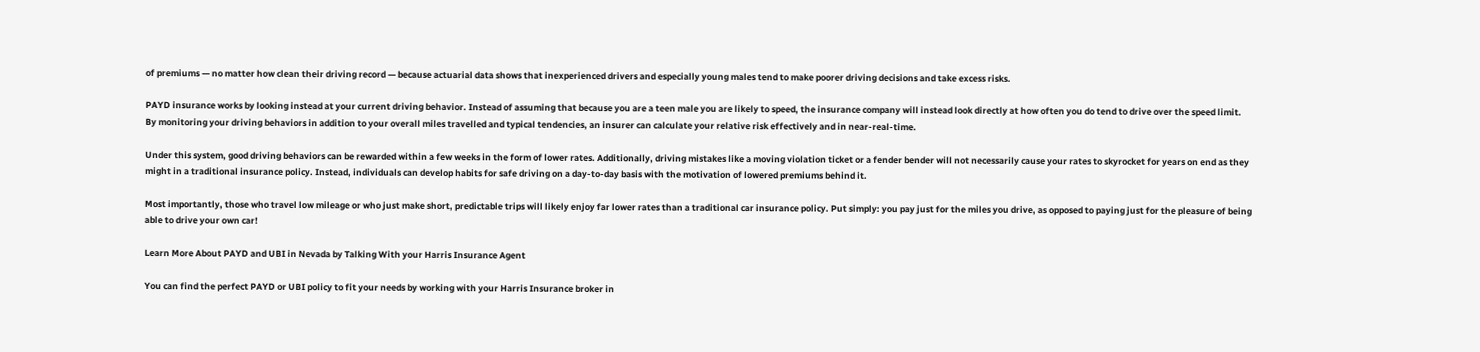of premiums — no matter how clean their driving record — because actuarial data shows that inexperienced drivers and especially young males tend to make poorer driving decisions and take excess risks.

PAYD insurance works by looking instead at your current driving behavior. Instead of assuming that because you are a teen male you are likely to speed, the insurance company will instead look directly at how often you do tend to drive over the speed limit. By monitoring your driving behaviors in addition to your overall miles travelled and typical tendencies, an insurer can calculate your relative risk effectively and in near-real-time.

Under this system, good driving behaviors can be rewarded within a few weeks in the form of lower rates. Additionally, driving mistakes like a moving violation ticket or a fender bender will not necessarily cause your rates to skyrocket for years on end as they might in a traditional insurance policy. Instead, individuals can develop habits for safe driving on a day-to-day basis with the motivation of lowered premiums behind it.

Most importantly, those who travel low mileage or who just make short, predictable trips will likely enjoy far lower rates than a traditional car insurance policy. Put simply: you pay just for the miles you drive, as opposed to paying just for the pleasure of being able to drive your own car!

Learn More About PAYD and UBI in Nevada by Talking With your Harris Insurance Agent

You can find the perfect PAYD or UBI policy to fit your needs by working with your Harris Insurance broker in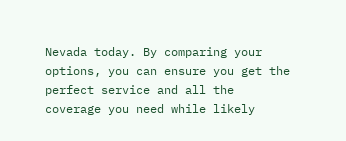Nevada today. By comparing your options, you can ensure you get the perfect service and all the coverage you need while likely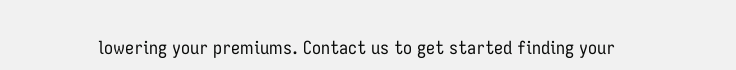lowering your premiums. Contact us to get started finding your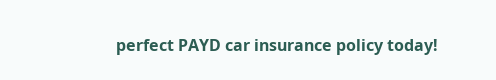perfect PAYD car insurance policy today!